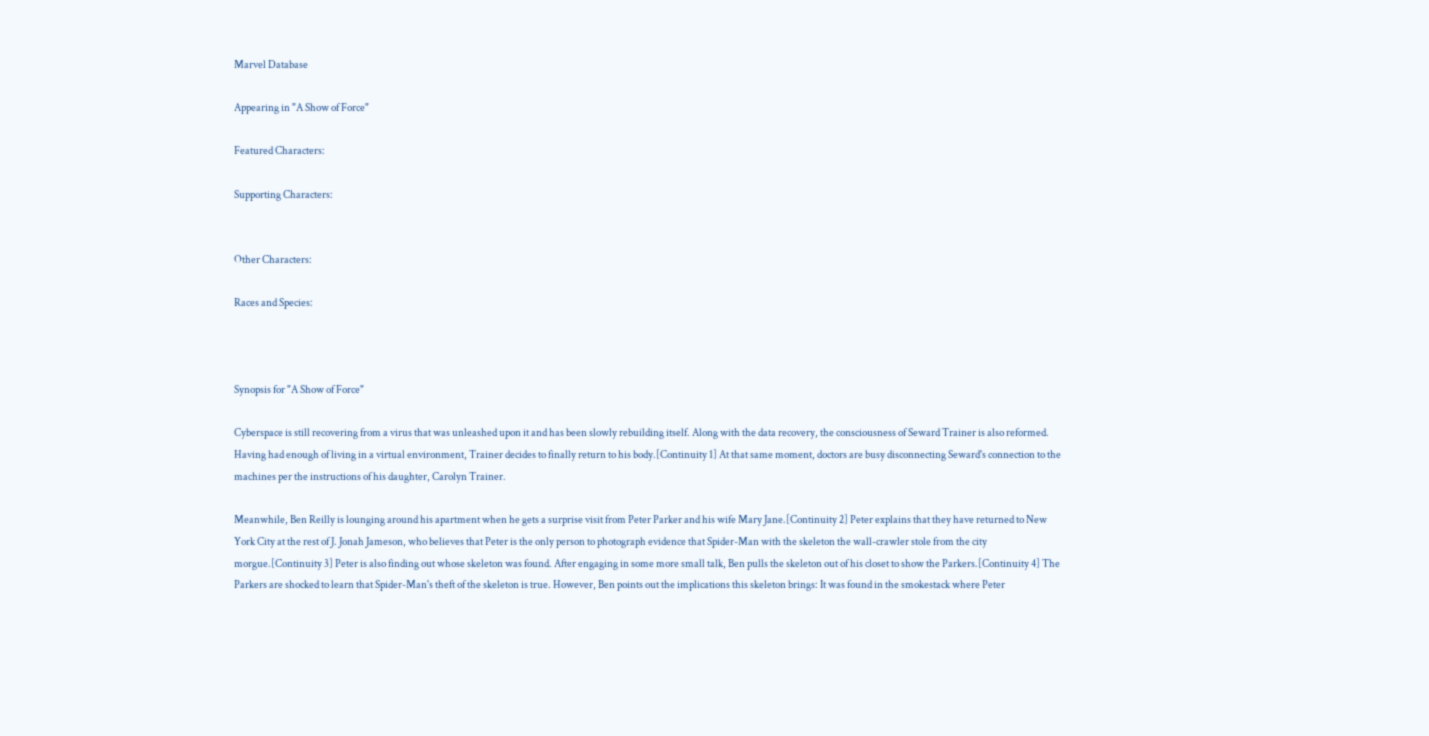Marvel Database

Appearing in "A Show of Force"

Featured Characters:

Supporting Characters:


Other Characters:

Races and Species:



Synopsis for "A Show of Force"

Cyberspace is still recovering from a virus that was unleashed upon it and has been slowly rebuilding itself. Along with the data recovery, the consciousness of Seward Trainer is also reformed. Having had enough of living in a virtual environment, Trainer decides to finally return to his body.[Continuity 1] At that same moment, doctors are busy disconnecting Seward's connection to the machines per the instructions of his daughter, Carolyn Trainer.

Meanwhile, Ben Reilly is lounging around his apartment when he gets a surprise visit from Peter Parker and his wife Mary Jane.[Continuity 2] Peter explains that they have returned to New York City at the rest of J. Jonah Jameson, who believes that Peter is the only person to photograph evidence that Spider-Man with the skeleton the wall-crawler stole from the city morgue.[Continuity 3] Peter is also finding out whose skeleton was found. After engaging in some more small talk, Ben pulls the skeleton out of his closet to show the Parkers.[Continuity 4] The Parkers are shocked to learn that Spider-Man's theft of the skeleton is true. However, Ben points out the implications this skeleton brings: It was found in the smokestack where Peter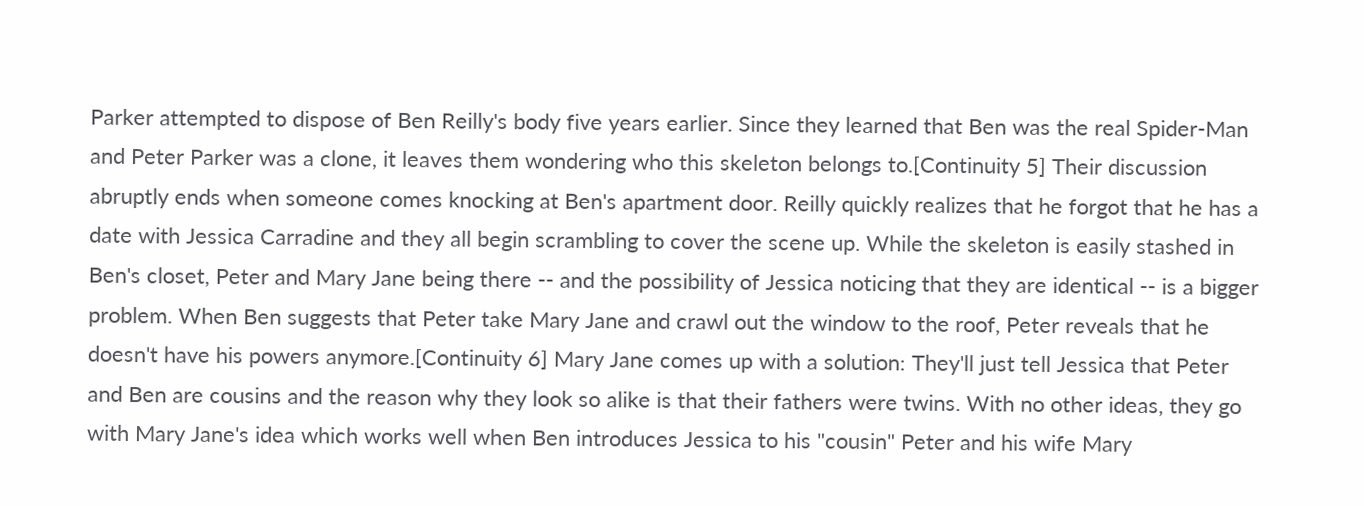Parker attempted to dispose of Ben Reilly's body five years earlier. Since they learned that Ben was the real Spider-Man and Peter Parker was a clone, it leaves them wondering who this skeleton belongs to.[Continuity 5] Their discussion abruptly ends when someone comes knocking at Ben's apartment door. Reilly quickly realizes that he forgot that he has a date with Jessica Carradine and they all begin scrambling to cover the scene up. While the skeleton is easily stashed in Ben's closet, Peter and Mary Jane being there -- and the possibility of Jessica noticing that they are identical -- is a bigger problem. When Ben suggests that Peter take Mary Jane and crawl out the window to the roof, Peter reveals that he doesn't have his powers anymore.[Continuity 6] Mary Jane comes up with a solution: They'll just tell Jessica that Peter and Ben are cousins and the reason why they look so alike is that their fathers were twins. With no other ideas, they go with Mary Jane's idea which works well when Ben introduces Jessica to his "cousin" Peter and his wife Mary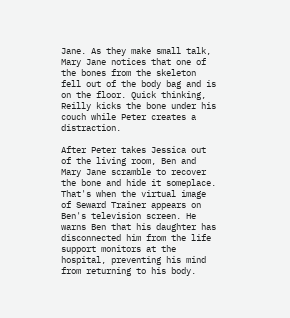Jane. As they make small talk, Mary Jane notices that one of the bones from the skeleton fell out of the body bag and is on the floor. Quick thinking, Reilly kicks the bone under his couch while Peter creates a distraction.

After Peter takes Jessica out of the living room, Ben and Mary Jane scramble to recover the bone and hide it someplace. That's when the virtual image of Seward Trainer appears on Ben's television screen. He warns Ben that his daughter has disconnected him from the life support monitors at the hospital, preventing his mind from returning to his body.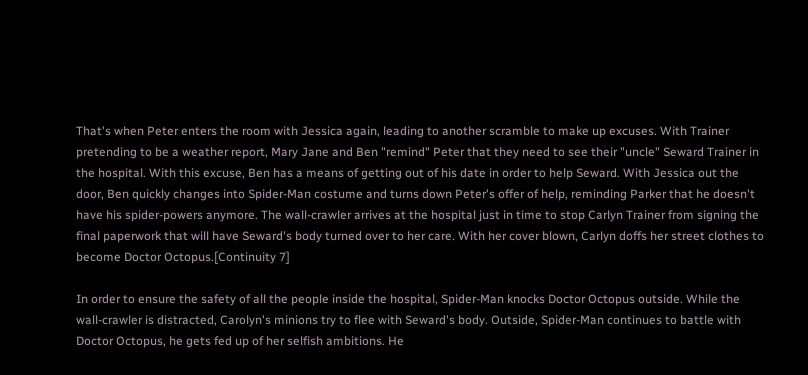That's when Peter enters the room with Jessica again, leading to another scramble to make up excuses. With Trainer pretending to be a weather report, Mary Jane and Ben "remind" Peter that they need to see their "uncle" Seward Trainer in the hospital. With this excuse, Ben has a means of getting out of his date in order to help Seward. With Jessica out the door, Ben quickly changes into Spider-Man costume and turns down Peter's offer of help, reminding Parker that he doesn't have his spider-powers anymore. The wall-crawler arrives at the hospital just in time to stop Carlyn Trainer from signing the final paperwork that will have Seward's body turned over to her care. With her cover blown, Carlyn doffs her street clothes to become Doctor Octopus.[Continuity 7]

In order to ensure the safety of all the people inside the hospital, Spider-Man knocks Doctor Octopus outside. While the wall-crawler is distracted, Carolyn's minions try to flee with Seward's body. Outside, Spider-Man continues to battle with Doctor Octopus, he gets fed up of her selfish ambitions. He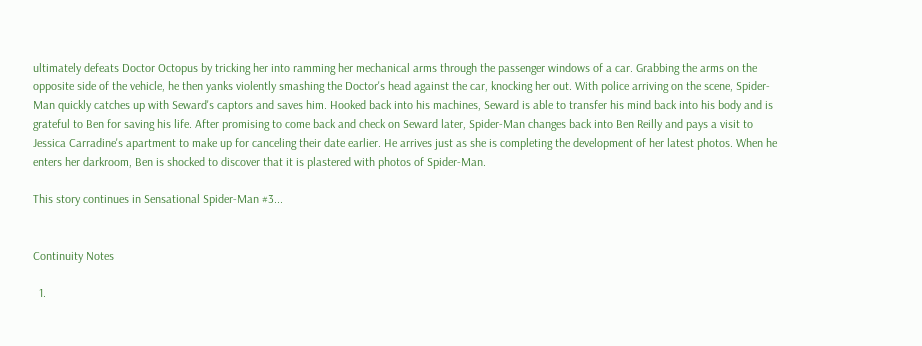ultimately defeats Doctor Octopus by tricking her into ramming her mechanical arms through the passenger windows of a car. Grabbing the arms on the opposite side of the vehicle, he then yanks violently smashing the Doctor's head against the car, knocking her out. With police arriving on the scene, Spider-Man quickly catches up with Seward's captors and saves him. Hooked back into his machines, Seward is able to transfer his mind back into his body and is grateful to Ben for saving his life. After promising to come back and check on Seward later, Spider-Man changes back into Ben Reilly and pays a visit to Jessica Carradine's apartment to make up for canceling their date earlier. He arrives just as she is completing the development of her latest photos. When he enters her darkroom, Ben is shocked to discover that it is plastered with photos of Spider-Man.

This story continues in Sensational Spider-Man #3...


Continuity Notes

  1.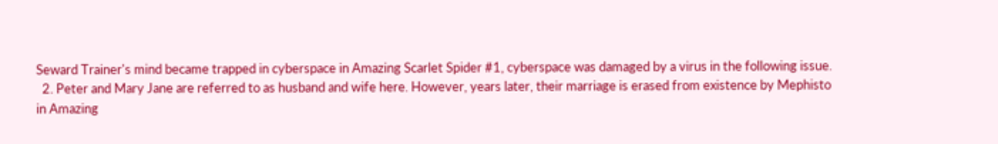Seward Trainer's mind became trapped in cyberspace in Amazing Scarlet Spider #1, cyberspace was damaged by a virus in the following issue.
  2. Peter and Mary Jane are referred to as husband and wife here. However, years later, their marriage is erased from existence by Mephisto in Amazing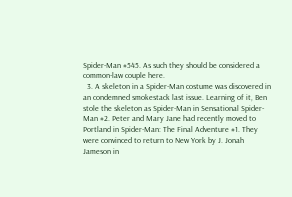Spider-Man #545. As such they should be considered a common-law couple here.
  3. A skeleton in a Spider-Man costume was discovered in an condemned smokestack last issue. Learning of it, Ben stole the skeleton as Spider-Man in Sensational Spider-Man #2. Peter and Mary Jane had recently moved to Portland in Spider-Man: The Final Adventure #1. They were convinced to return to New York by J. Jonah Jameson in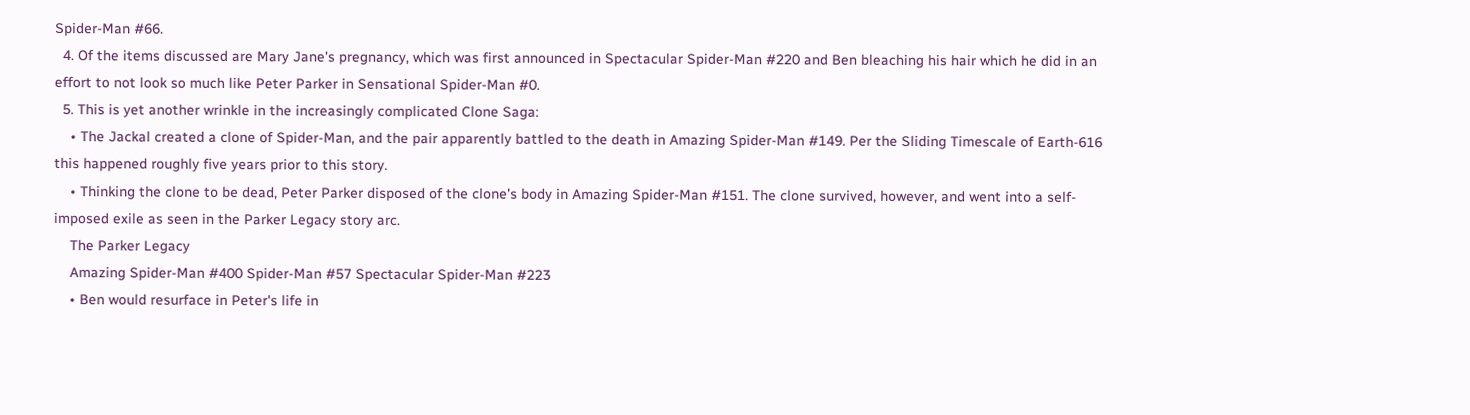Spider-Man #66.
  4. Of the items discussed are Mary Jane's pregnancy, which was first announced in Spectacular Spider-Man #220 and Ben bleaching his hair which he did in an effort to not look so much like Peter Parker in Sensational Spider-Man #0.
  5. This is yet another wrinkle in the increasingly complicated Clone Saga:
    • The Jackal created a clone of Spider-Man, and the pair apparently battled to the death in Amazing Spider-Man #149. Per the Sliding Timescale of Earth-616 this happened roughly five years prior to this story.
    • Thinking the clone to be dead, Peter Parker disposed of the clone's body in Amazing Spider-Man #151. The clone survived, however, and went into a self-imposed exile as seen in the Parker Legacy story arc.
    The Parker Legacy
    Amazing Spider-Man #400 Spider-Man #57 Spectacular Spider-Man #223
    • Ben would resurface in Peter's life in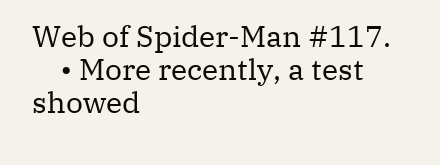Web of Spider-Man #117.
    • More recently, a test showed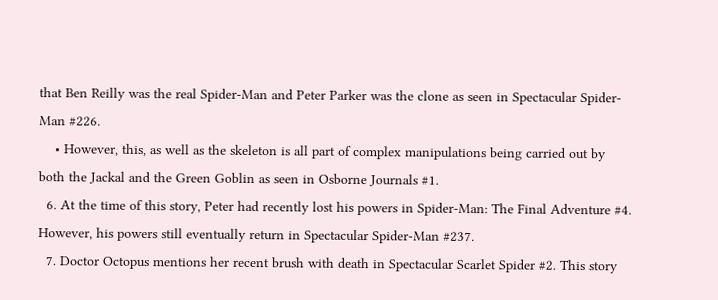that Ben Reilly was the real Spider-Man and Peter Parker was the clone as seen in Spectacular Spider-Man #226.
    • However, this, as well as the skeleton is all part of complex manipulations being carried out by both the Jackal and the Green Goblin as seen in Osborne Journals #1.
  6. At the time of this story, Peter had recently lost his powers in Spider-Man: The Final Adventure #4. However, his powers still eventually return in Spectacular Spider-Man #237.
  7. Doctor Octopus mentions her recent brush with death in Spectacular Scarlet Spider #2. This story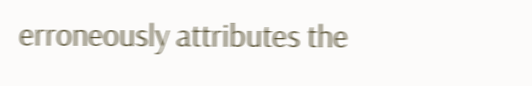erroneously attributes the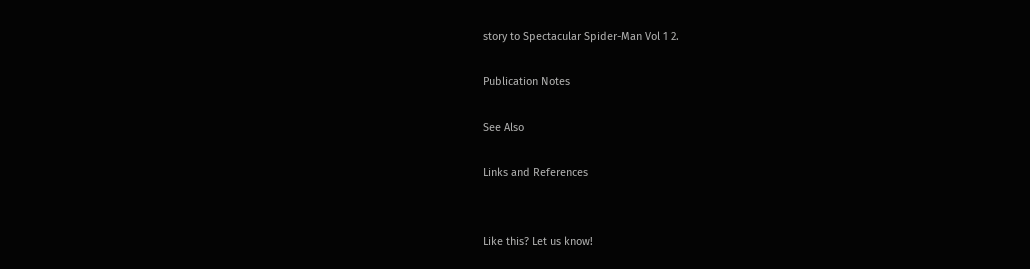story to Spectacular Spider-Man Vol 1 2.

Publication Notes

See Also

Links and References


Like this? Let us know!